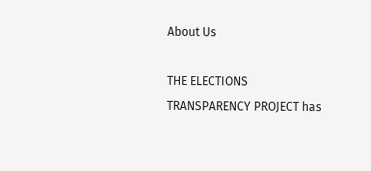About Us

THE ELECTIONS TRANSPARENCY PROJECT has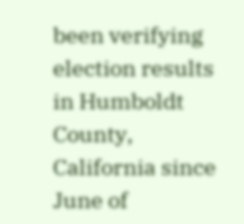been verifying election results in Humboldt County, California since June of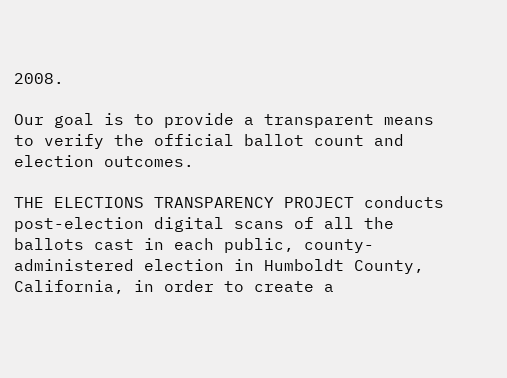2008.

Our goal is to provide a transparent means to verify the official ballot count and election outcomes.

THE ELECTIONS TRANSPARENCY PROJECT conducts post-election digital scans of all the ballots cast in each public, county-administered election in Humboldt County, California, in order to create a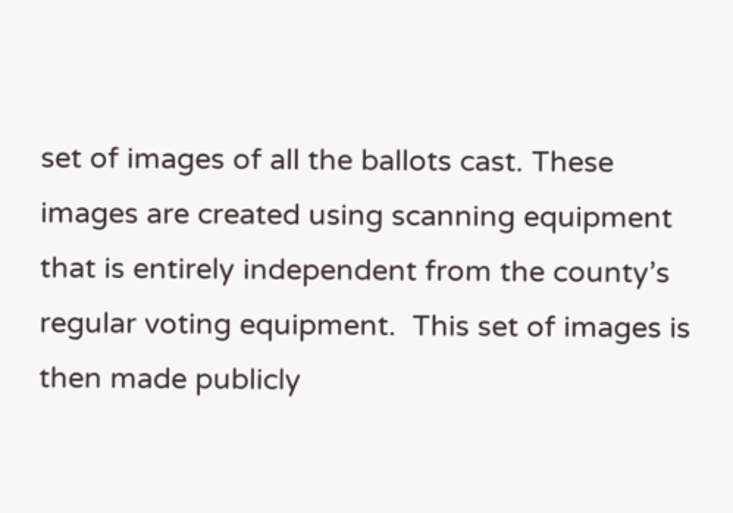set of images of all the ballots cast. These images are created using scanning equipment that is entirely independent from the county’s regular voting equipment.  This set of images is then made publicly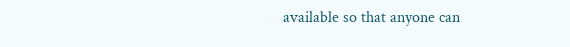available so that anyone can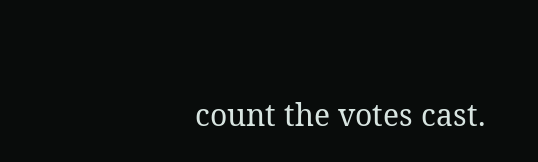count the votes cast.